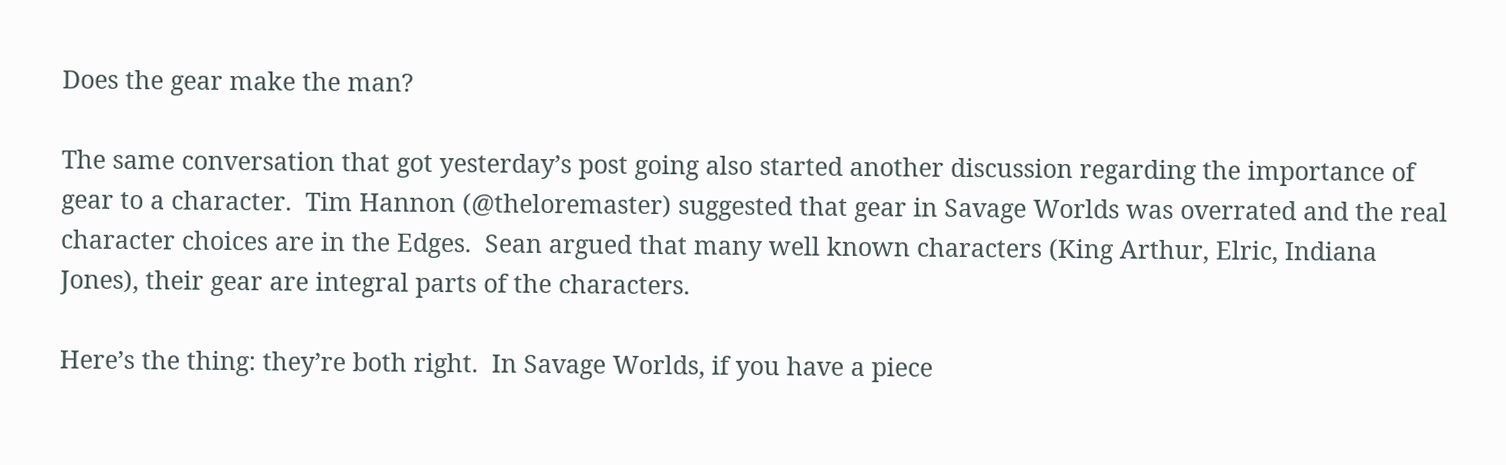Does the gear make the man?

The same conversation that got yesterday’s post going also started another discussion regarding the importance of gear to a character.  Tim Hannon (@theloremaster) suggested that gear in Savage Worlds was overrated and the real character choices are in the Edges.  Sean argued that many well known characters (King Arthur, Elric, Indiana Jones), their gear are integral parts of the characters.

Here’s the thing: they’re both right.  In Savage Worlds, if you have a piece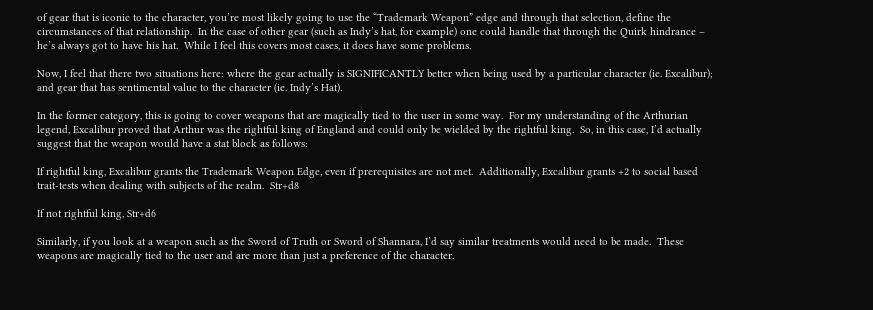of gear that is iconic to the character, you’re most likely going to use the “Trademark Weapon” edge and through that selection, define the circumstances of that relationship.  In the case of other gear (such as Indy’s hat, for example) one could handle that through the Quirk hindrance – he’s always got to have his hat.  While I feel this covers most cases, it does have some problems.

Now, I feel that there two situations here: where the gear actually is SIGNIFICANTLY better when being used by a particular character (ie. Excalibur); and gear that has sentimental value to the character (ie. Indy’s Hat).

In the former category, this is going to cover weapons that are magically tied to the user in some way.  For my understanding of the Arthurian legend, Excalibur proved that Arthur was the rightful king of England and could only be wielded by the rightful king.  So, in this case, I’d actually suggest that the weapon would have a stat block as follows:

If rightful king, Excalibur grants the Trademark Weapon Edge, even if prerequisites are not met.  Additionally, Excalibur grants +2 to social based trait-tests when dealing with subjects of the realm.  Str+d8

If not rightful king, Str+d6

Similarly, if you look at a weapon such as the Sword of Truth or Sword of Shannara, I’d say similar treatments would need to be made.  These weapons are magically tied to the user and are more than just a preference of the character.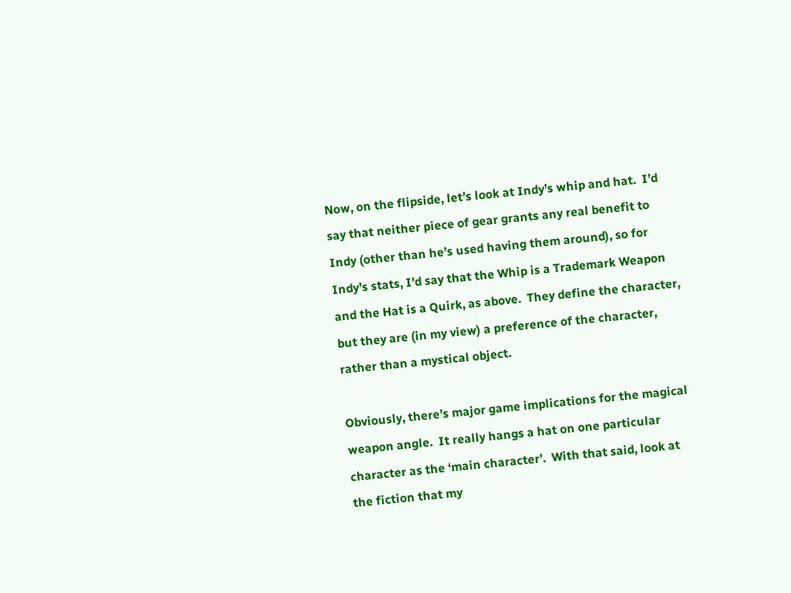Now, on the flipside, let’s look at Indy’s whip and hat.  I’d say that neither piece of gear grants any real benefit to Indy (other than he’s used having them around), so for Indy’s stats, I’d say that the Whip is a Trademark Weapon and the Hat is a Quirk, as above.  They define the character, but they are (in my view) a preference of the character, rather than a mystical object.

Obviously, there’s major game implications for the magical weapon angle.  It really hangs a hat on one particular character as the ‘main character’.  With that said, look at the fiction that my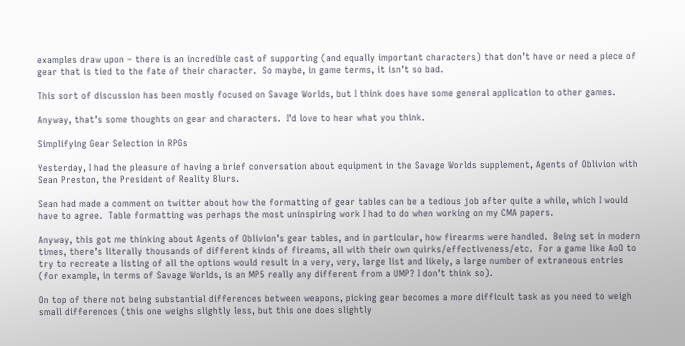examples draw upon – there is an incredible cast of supporting (and equally important characters) that don’t have or need a piece of gear that is tied to the fate of their character.  So maybe, in game terms, it isn’t so bad.

This sort of discussion has been mostly focused on Savage Worlds, but I think does have some general application to other games.

Anyway, that’s some thoughts on gear and characters.  I’d love to hear what you think.

Simplifying Gear Selection in RPGs

Yesterday, I had the pleasure of having a brief conversation about equipment in the Savage Worlds supplement, Agents of Oblivion with Sean Preston, the President of Reality Blurs.

Sean had made a comment on twitter about how the formatting of gear tables can be a tedious job after quite a while, which I would have to agree.  Table formatting was perhaps the most uninspiring work I had to do when working on my CMA papers.

Anyway, this got me thinking about Agents of Oblivion’s gear tables, and in particular, how firearms were handled.  Being set in modern times, there’s literally thousands of different kinds of fireams, all with their own quirks/effectiveness/etc.  For a game like AoO to try to recreate a listing of all the options would result in a very, very, large list and likely, a large number of extraneous entries (for example, in terms of Savage Worlds, is an MP5 really any different from a UMP? I don’t think so).

On top of there not being substantial differences between weapons, picking gear becomes a more difficult task as you need to weigh small differences (this one weighs slightly less, but this one does slightly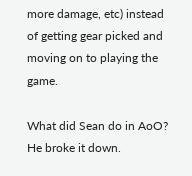more damage, etc) instead of getting gear picked and moving on to playing the game.

What did Sean do in AoO?  He broke it down.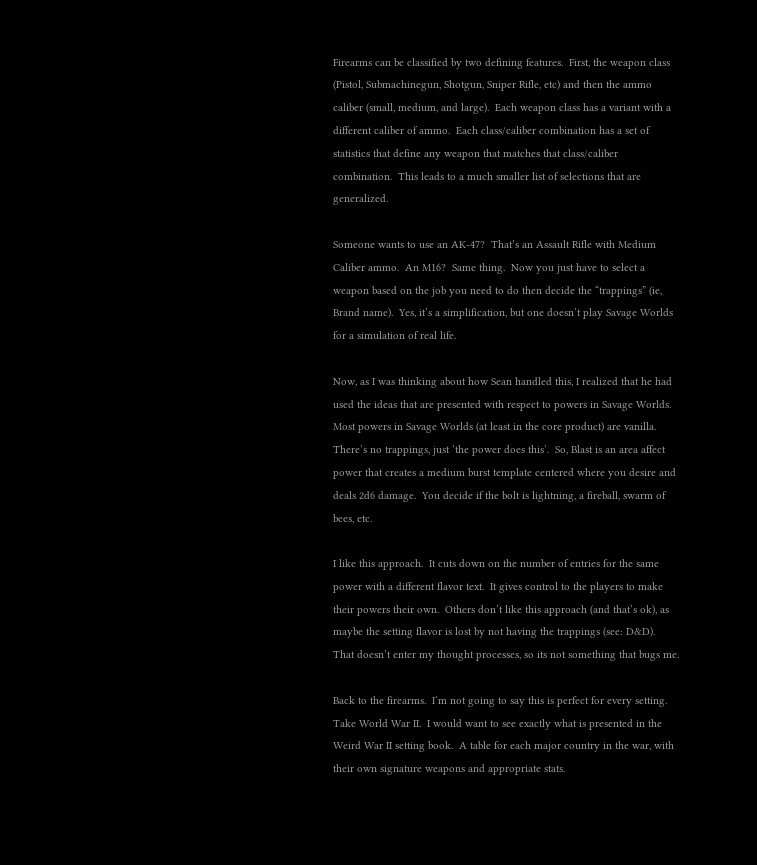Firearms can be classified by two defining features.  First, the weapon class (Pistol, Submachinegun, Shotgun, Sniper Rifle, etc) and then the ammo caliber (small, medium, and large).  Each weapon class has a variant with a different caliber of ammo.  Each class/caliber combination has a set of statistics that define any weapon that matches that class/caliber combination.  This leads to a much smaller list of selections that are generalized.

Someone wants to use an AK-47?  That’s an Assault Rifle with Medium Caliber ammo.  An M16?  Same thing.  Now you just have to select a weapon based on the job you need to do then decide the “trappings” (ie, Brand name).  Yes, it’s a simplification, but one doesn’t play Savage Worlds for a simulation of real life.

Now, as I was thinking about how Sean handled this, I realized that he had used the ideas that are presented with respect to powers in Savage Worlds.  Most powers in Savage Worlds (at least in the core product) are vanilla.  There’s no trappings, just ‘the power does this’.  So, Blast is an area affect power that creates a medium burst template centered where you desire and deals 2d6 damage.  You decide if the bolt is lightning, a fireball, swarm of bees, etc.

I like this approach.  It cuts down on the number of entries for the same power with a different flavor text.  It gives control to the players to make their powers their own.  Others don’t like this approach (and that’s ok), as maybe the setting flavor is lost by not having the trappings (see: D&D).  That doesn’t enter my thought processes, so its not something that bugs me.

Back to the firearms.  I’m not going to say this is perfect for every setting.  Take World War II.  I would want to see exactly what is presented in the Weird War II setting book.  A table for each major country in the war, with their own signature weapons and appropriate stats.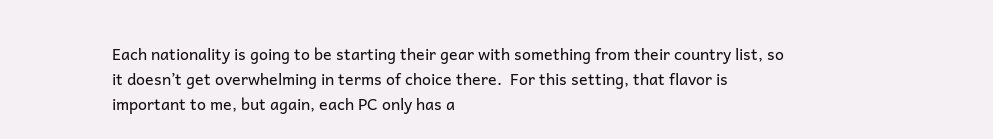Each nationality is going to be starting their gear with something from their country list, so it doesn’t get overwhelming in terms of choice there.  For this setting, that flavor is important to me, but again, each PC only has a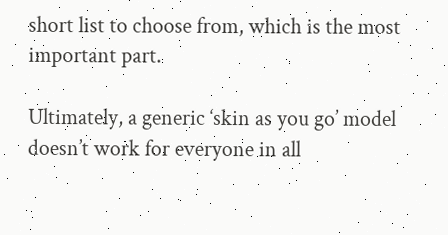short list to choose from, which is the most important part.

Ultimately, a generic ‘skin as you go’ model doesn’t work for everyone in all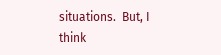situations.  But, I think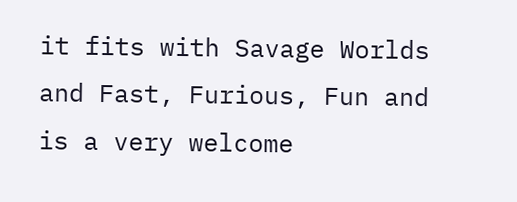it fits with Savage Worlds and Fast, Furious, Fun and is a very welcome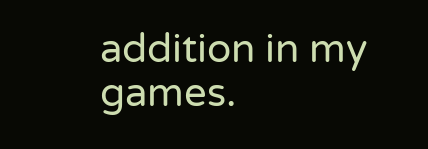addition in my games.